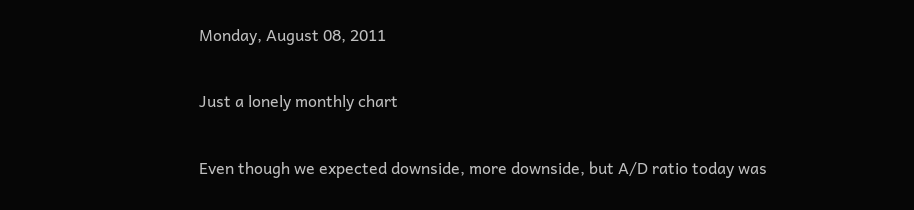Monday, August 08, 2011

Just a lonely monthly chart

Even though we expected downside, more downside, but A/D ratio today was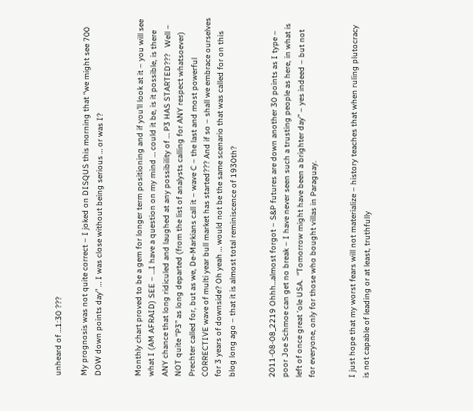unheard of …1:30 ???

My prognosis was not quite correct – I joked on DISQUS this morning that “we might see 700 DOW down points day” … I was close without being serious … or was I?


Monthly chart proved to be a gem for longer term positioning and if you’ll look at it – you will see what I (AM AFRAID) SEE – …I have a question on my mind … could it be, is it possible, is there ANY chance that long ridiculed and laughed at any possibility of … P3 HAS STARTED???   Well – NOT quite “P3” as long departed (from the list of analysts calling for ANY respect whatsoever) Prechter called for, but as we, De-Markians call it – wave C – the last and most powerful CORRECTIVE wave of multi year bull market has started??? And if so – shall we embrace ourselves for 3 years of downside? Oh yeah … would not be the same scenario that was called for on this blog long ago – that it is almost total reminiscence of 1930th?


2011-08-08_2219 Ohhh…almost forgot – S&P futures are down another 30 points as I type – poor Joe Schmoe can get no break – I have never seen such a trusting people as here, in what is left of once great ‘ole USA.  “Tomorrow might have been a brighter day” – yes indeed – but not for everyone, only for those who bought villas in Paraguay.


I just hope that my worst fears will not materialize – history teaches that when ruling plutocracy is not capable of leading or at least, truthfully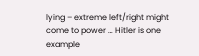lying – extreme left/right might come to power … Hitler is one example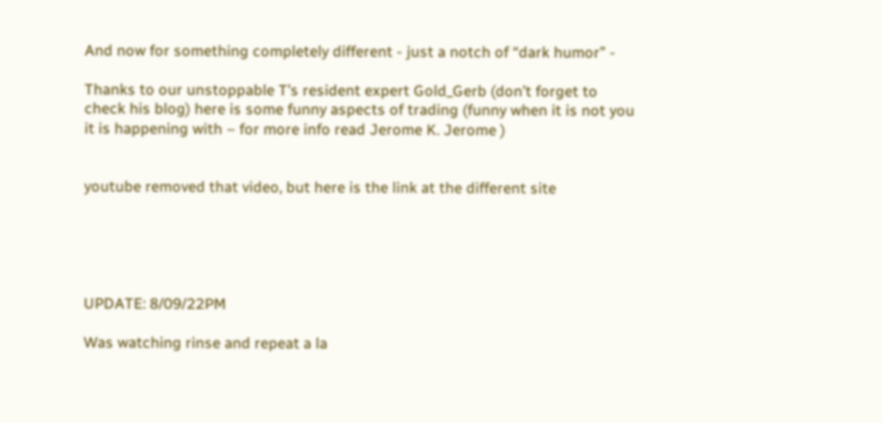And now for something completely different - just a notch of “dark humor” -

Thanks to our unstoppable T’s resident expert Gold_Gerb (don’t forget to check his blog) here is some funny aspects of trading (funny when it is not you it is happening with – for more info read Jerome K. Jerome )


youtube removed that video, but here is the link at the different site





UPDATE: 8/09/22PM

Was watching rinse and repeat a la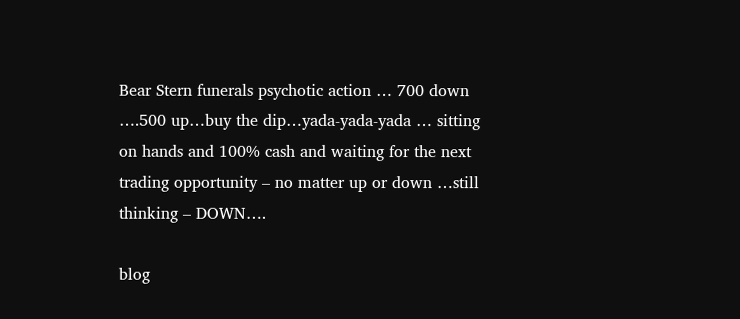Bear Stern funerals psychotic action … 700 down ….500 up…buy the dip…yada-yada-yada … sitting on hands and 100% cash and waiting for the next trading opportunity – no matter up or down …still thinking – DOWN….

blog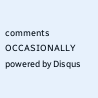comments OCCASIONALLY powered by Disqus